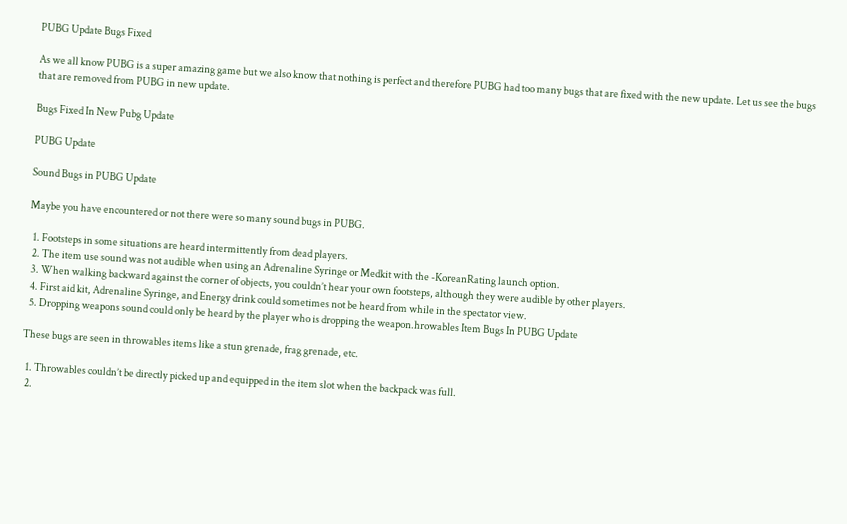PUBG Update Bugs Fixed

As we all know PUBG is a super amazing game but we also know that nothing is perfect and therefore PUBG had too many bugs that are fixed with the new update. Let us see the bugs that are removed from PUBG in new update.

Bugs Fixed In New Pubg Update

PUBG Update

Sound Bugs in PUBG Update

Maybe you have encountered or not there were so many sound bugs in PUBG.

  1. Footsteps in some situations are heard intermittently from dead players.
  2. The item use sound was not audible when using an Adrenaline Syringe or Medkit with the -KoreanRating launch option.
  3. When walking backward against the corner of objects, you couldn’t hear your own footsteps, although they were audible by other players.
  4. First aid kit, Adrenaline Syringe, and Energy drink could sometimes not be heard from while in the spectator view.
  5. Dropping weapons sound could only be heard by the player who is dropping the weapon.hrowables Item Bugs In PUBG Update

These bugs are seen in throwables items like a stun grenade, frag grenade, etc.

  1. Throwables couldn’t be directly picked up and equipped in the item slot when the backpack was full.
  2.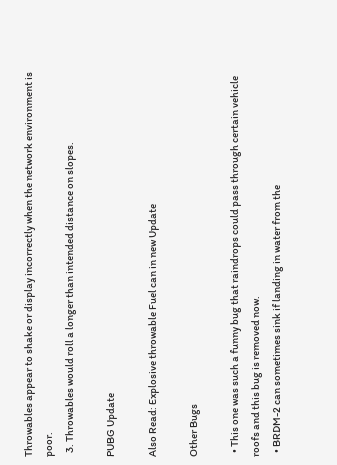Throwables appear to shake or display incorrectly when the network environment is poor.
  3. Throwables would roll a longer than intended distance on slopes.

PUBG Update

Also Read: Explosive throwable Fuel can in new Update

Other Bugs

  • This one was such a funny bug that raindrops could pass through certain vehicle roofs and this bug is removed now.
  • BRDM-2 can sometimes sink if landing in water from the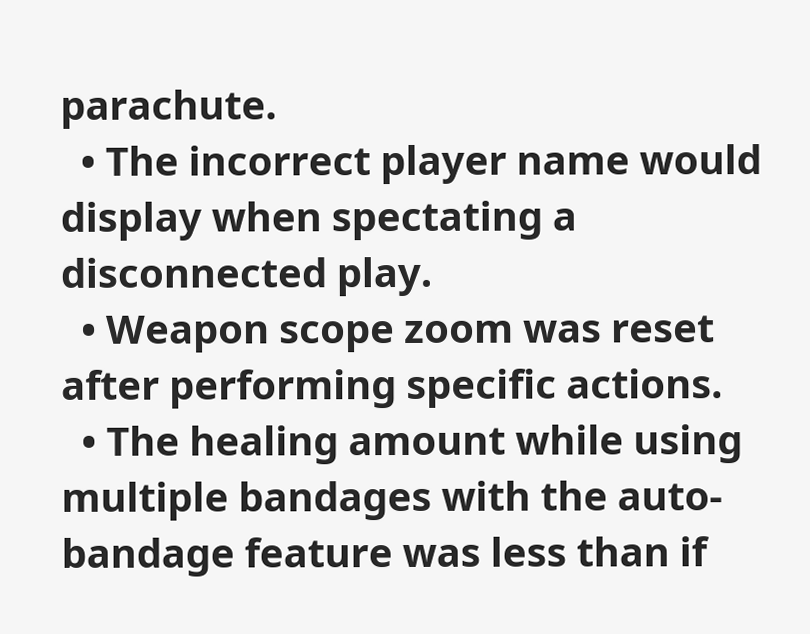parachute.
  • The incorrect player name would display when spectating a disconnected play.
  • Weapon scope zoom was reset after performing specific actions.
  • The healing amount while using multiple bandages with the auto-bandage feature was less than if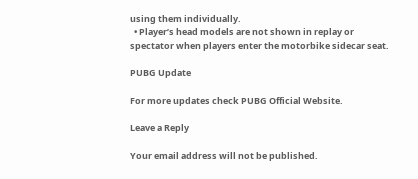using them individually.
  • Player’s head models are not shown in replay or spectator when players enter the motorbike sidecar seat.

PUBG Update

For more updates check PUBG Official Website.

Leave a Reply

Your email address will not be published.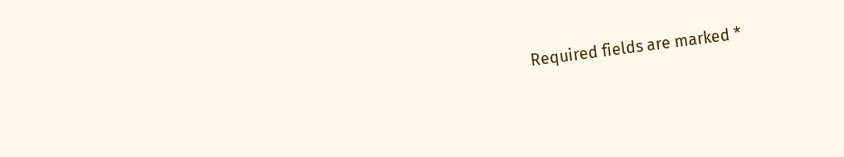Required fields are marked *